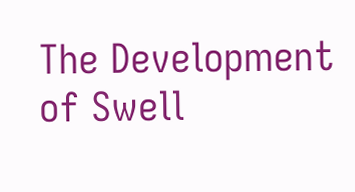The Development of Swell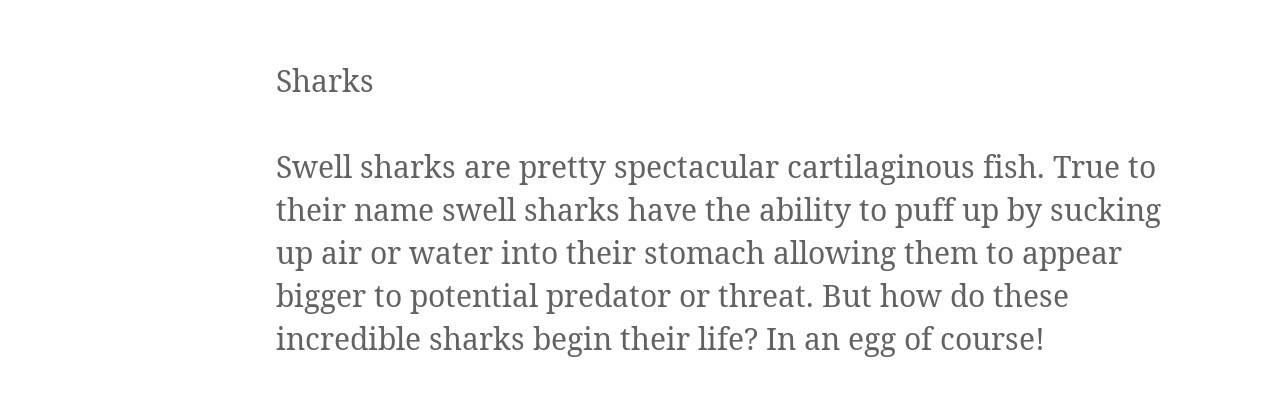Sharks

Swell sharks are pretty spectacular cartilaginous fish. True to their name swell sharks have the ability to puff up by sucking up air or water into their stomach allowing them to appear bigger to potential predator or threat. But how do these incredible sharks begin their life? In an egg of course!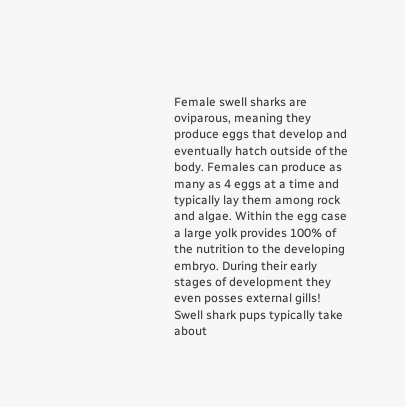Female swell sharks are oviparous, meaning they produce eggs that develop and eventually hatch outside of the body. Females can produce as many as 4 eggs at a time and typically lay them among rock and algae. Within the egg case a large yolk provides 100% of the nutrition to the developing embryo. During their early stages of development they even posses external gills! Swell shark pups typically take about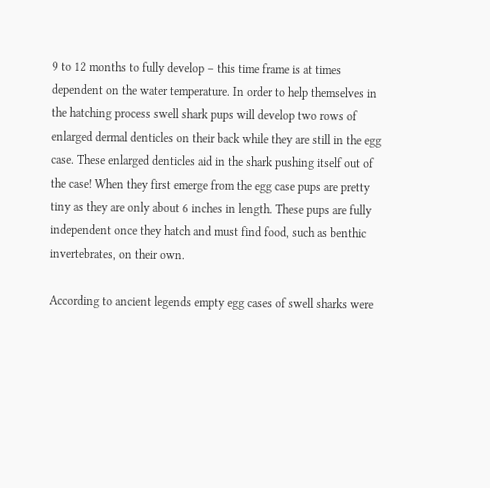9 to 12 months to fully develop – this time frame is at times dependent on the water temperature. In order to help themselves in the hatching process swell shark pups will develop two rows of enlarged dermal denticles on their back while they are still in the egg case. These enlarged denticles aid in the shark pushing itself out of the case! When they first emerge from the egg case pups are pretty tiny as they are only about 6 inches in length. These pups are fully independent once they hatch and must find food, such as benthic invertebrates, on their own.

According to ancient legends empty egg cases of swell sharks were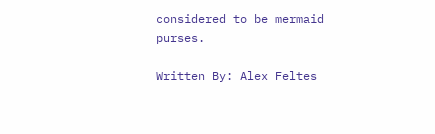considered to be mermaid purses.

Written By: Alex Feltes